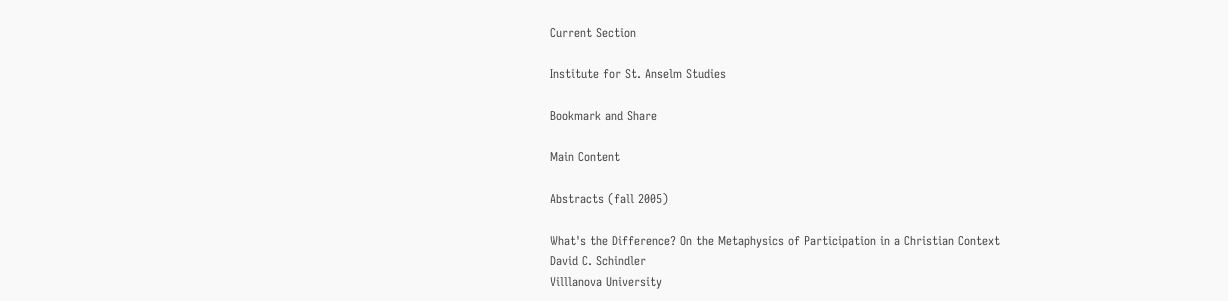Current Section

Institute for St. Anselm Studies

Bookmark and Share

Main Content

Abstracts (fall 2005)

What's the Difference? On the Metaphysics of Participation in a Christian Context
David C. Schindler
Villlanova University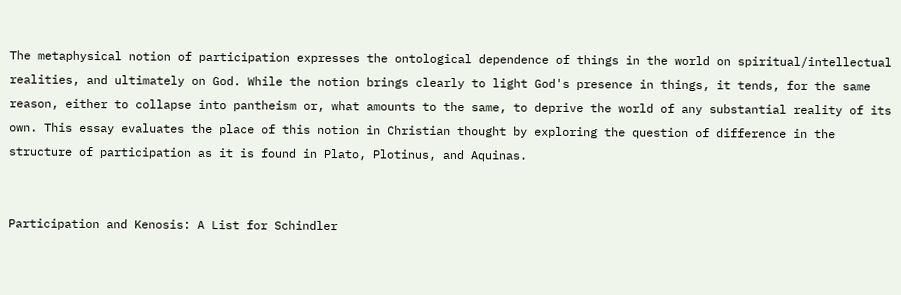The metaphysical notion of participation expresses the ontological dependence of things in the world on spiritual/intellectual realities, and ultimately on God. While the notion brings clearly to light God's presence in things, it tends, for the same reason, either to collapse into pantheism or, what amounts to the same, to deprive the world of any substantial reality of its own. This essay evaluates the place of this notion in Christian thought by exploring the question of difference in the structure of participation as it is found in Plato, Plotinus, and Aquinas.


Participation and Kenosis: A List for Schindler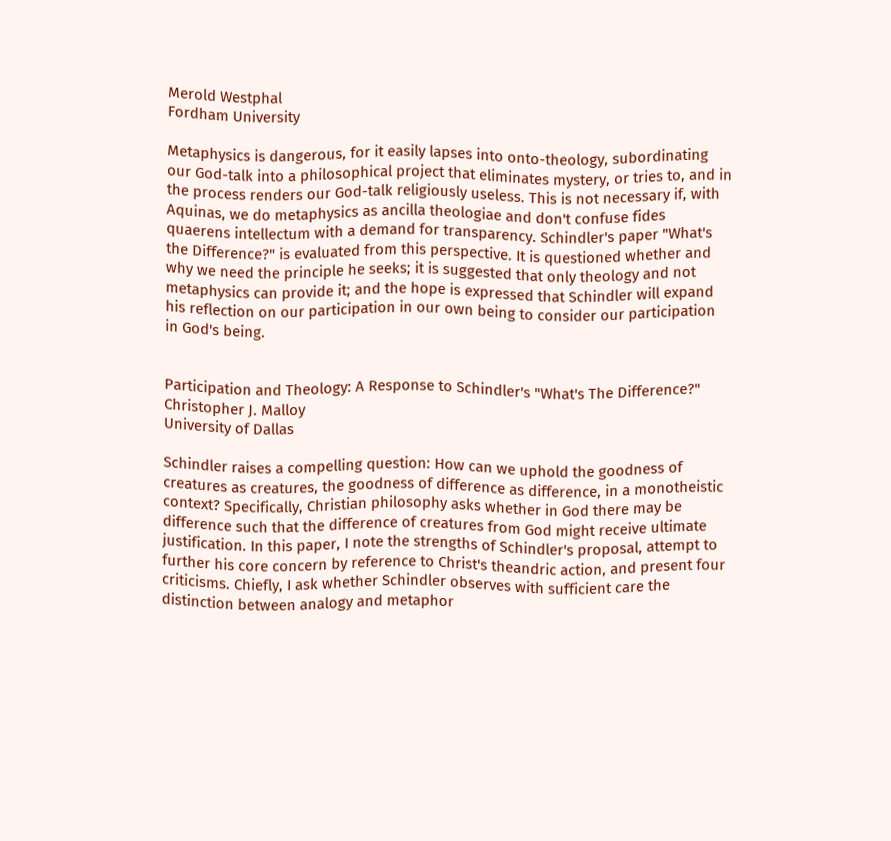Merold Westphal
Fordham University

Metaphysics is dangerous, for it easily lapses into onto-theology, subordinating our God-talk into a philosophical project that eliminates mystery, or tries to, and in the process renders our God-talk religiously useless. This is not necessary if, with Aquinas, we do metaphysics as ancilla theologiae and don't confuse fides quaerens intellectum with a demand for transparency. Schindler's paper "What's the Difference?" is evaluated from this perspective. It is questioned whether and why we need the principle he seeks; it is suggested that only theology and not metaphysics can provide it; and the hope is expressed that Schindler will expand his reflection on our participation in our own being to consider our participation in God's being.


Participation and Theology: A Response to Schindler's "What's The Difference?"
Christopher J. Malloy
University of Dallas

Schindler raises a compelling question: How can we uphold the goodness of creatures as creatures, the goodness of difference as difference, in a monotheistic context? Specifically, Christian philosophy asks whether in God there may be difference such that the difference of creatures from God might receive ultimate justification. In this paper, I note the strengths of Schindler's proposal, attempt to further his core concern by reference to Christ's theandric action, and present four criticisms. Chiefly, I ask whether Schindler observes with sufficient care the distinction between analogy and metaphor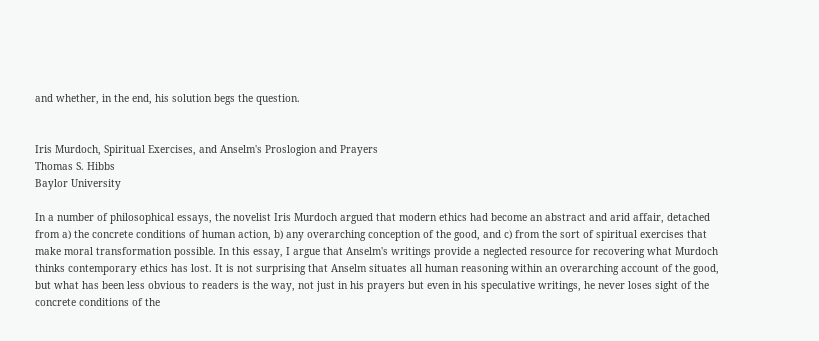and whether, in the end, his solution begs the question.


Iris Murdoch, Spiritual Exercises, and Anselm's Proslogion and Prayers
Thomas S. Hibbs
Baylor University

In a number of philosophical essays, the novelist Iris Murdoch argued that modern ethics had become an abstract and arid affair, detached from a) the concrete conditions of human action, b) any overarching conception of the good, and c) from the sort of spiritual exercises that make moral transformation possible. In this essay, I argue that Anselm's writings provide a neglected resource for recovering what Murdoch thinks contemporary ethics has lost. It is not surprising that Anselm situates all human reasoning within an overarching account of the good, but what has been less obvious to readers is the way, not just in his prayers but even in his speculative writings, he never loses sight of the concrete conditions of the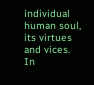individual human soul, its virtues and vices. In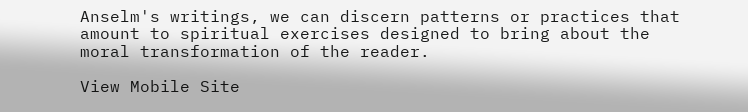Anselm's writings, we can discern patterns or practices that amount to spiritual exercises designed to bring about the moral transformation of the reader.

View Mobile Site